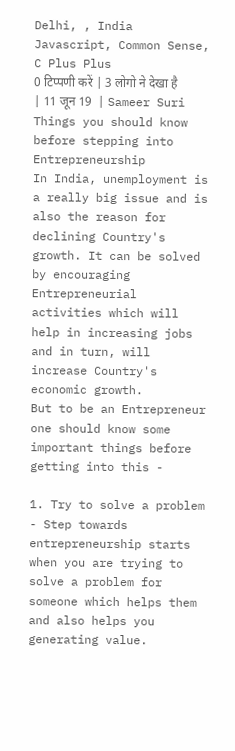Delhi, , India
Javascript, Common Sense, C Plus Plus
0 टिप्पणी करें | 3 लोगो ने देखा है | 11 जून 19  | Sameer Suri
Things you should know before stepping into Entrepreneurship
In India, unemployment is a really big issue and is also the reason for declining Country's growth. It can be solved by encouraging Entrepreneurial activities which will help in increasing jobs and in turn, will increase Country's economic growth.
But to be an Entrepreneur one should know some important things before getting into this -

1. Try to solve a problem - Step towards entrepreneurship starts when you are trying to solve a problem for someone which helps them and also helps you generating value.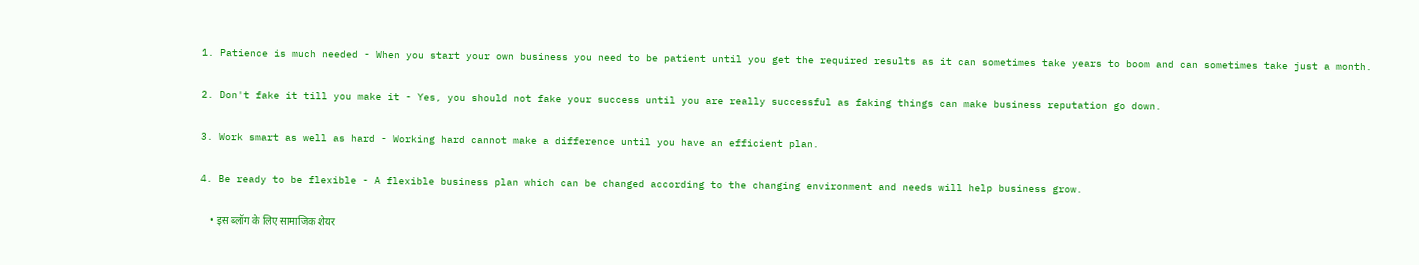1. Patience is much needed - When you start your own business you need to be patient until you get the required results as it can sometimes take years to boom and can sometimes take just a month.

2. Don't fake it till you make it - Yes, you should not fake your success until you are really successful as faking things can make business reputation go down.

3. Work smart as well as hard - Working hard cannot make a difference until you have an efficient plan.

4. Be ready to be flexible - A flexible business plan which can be changed according to the changing environment and needs will help business grow.

    • इस ब्लॉग के लिए सामाजिक शेयर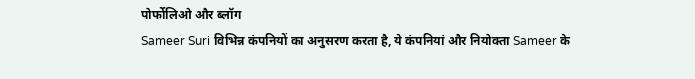पोर्फोलिओ और ब्लॉग
Sameer Suri विभिन्न कंपनियों का अनुसरण करता है, ये कंपनियां और नियोक्ता Sameer के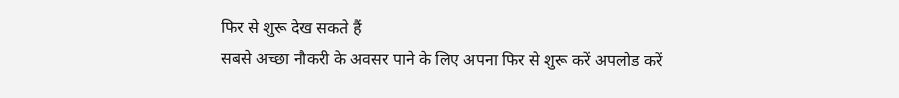फिर से शुरू देख सकते हैं
सबसे अच्छा नौकरी के अवसर पाने के लिए अपना फिर से शुरू करें अपलोड करें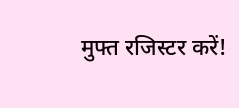मुफ्त रजिस्टर करें!